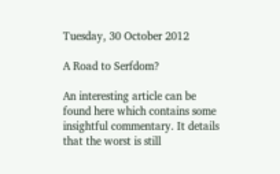Tuesday, 30 October 2012

A Road to Serfdom?

An interesting article can be found here which contains some insightful commentary. It details that the worst is still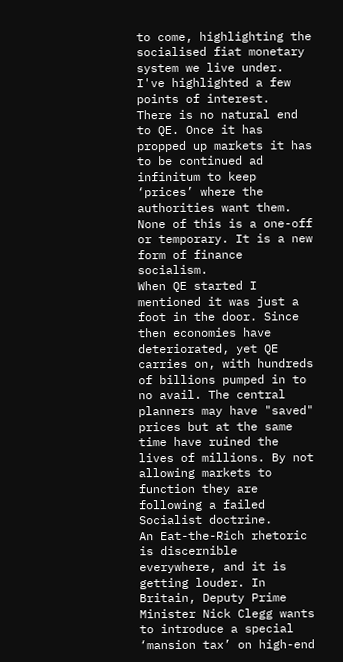to come, highlighting the socialised fiat monetary system we live under. I've highlighted a few points of interest.
There is no natural end to QE. Once it has propped up markets it has to be continued ad infinitum to keep ‘prices’ where the authorities want them. None of this is a one-off or temporary. It is a new form of finance socialism.
When QE started I mentioned it was just a foot in the door. Since then economies have deteriorated, yet QE carries on, with hundreds of billions pumped in to no avail. The central planners may have "saved" prices but at the same time have ruined the lives of millions. By not allowing markets to function they are following a failed Socialist doctrine.
An Eat-the-Rich rhetoric is discernible everywhere, and it is getting louder. In Britain, Deputy Prime Minister Nick Clegg wants to introduce a special ‘mansion tax’ on high-end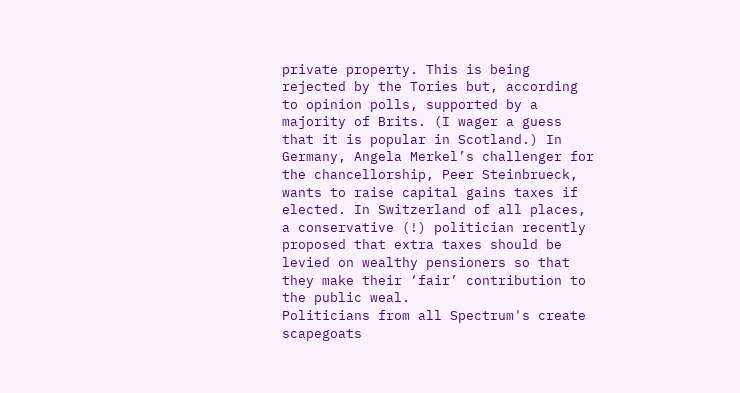private property. This is being rejected by the Tories but, according to opinion polls, supported by a majority of Brits. (I wager a guess that it is popular in Scotland.) In Germany, Angela Merkel’s challenger for the chancellorship, Peer Steinbrueck, wants to raise capital gains taxes if elected. In Switzerland of all places, a conservative (!) politician recently proposed that extra taxes should be levied on wealthy pensioners so that they make their ‘fair’ contribution to the public weal.
Politicians from all Spectrum's create scapegoats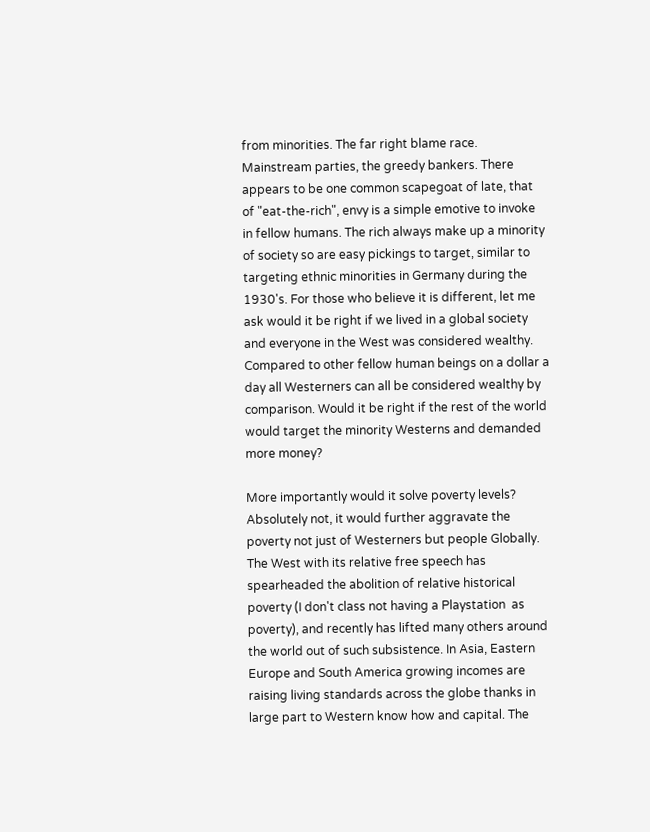from minorities. The far right blame race. Mainstream parties, the greedy bankers. There appears to be one common scapegoat of late, that of "eat-the-rich", envy is a simple emotive to invoke in fellow humans. The rich always make up a minority of society so are easy pickings to target, similar to targeting ethnic minorities in Germany during the 1930's. For those who believe it is different, let me ask would it be right if we lived in a global society and everyone in the West was considered wealthy. Compared to other fellow human beings on a dollar a day all Westerners can all be considered wealthy by comparison. Would it be right if the rest of the world would target the minority Westerns and demanded more money?

More importantly would it solve poverty levels? Absolutely not, it would further aggravate the poverty not just of Westerners but people Globally. The West with its relative free speech has spearheaded the abolition of relative historical poverty (I don't class not having a Playstation  as poverty), and recently has lifted many others around the world out of such subsistence. In Asia, Eastern Europe and South America growing incomes are raising living standards across the globe thanks in large part to Western know how and capital. The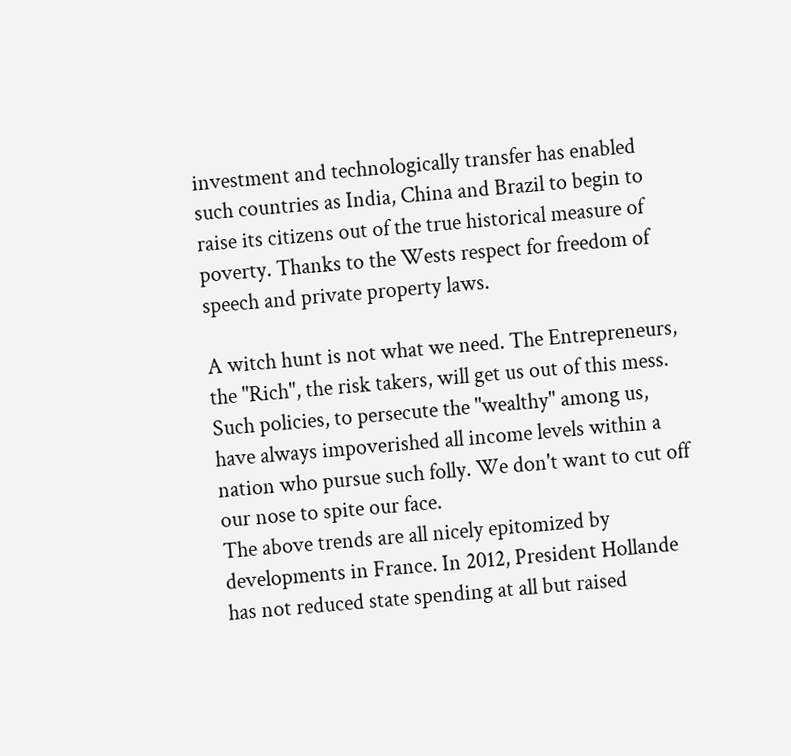investment and technologically transfer has enabled such countries as India, China and Brazil to begin to raise its citizens out of the true historical measure of poverty. Thanks to the Wests respect for freedom of speech and private property laws.

A witch hunt is not what we need. The Entrepreneurs, the "Rich", the risk takers, will get us out of this mess. Such policies, to persecute the "wealthy" among us, have always impoverished all income levels within a nation who pursue such folly. We don't want to cut off our nose to spite our face.
The above trends are all nicely epitomized by developments in France. In 2012, President Hollande has not reduced state spending at all but raised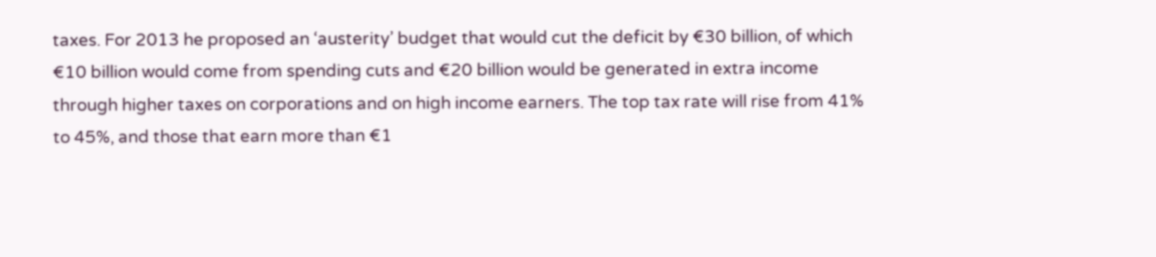taxes. For 2013 he proposed an ‘austerity’ budget that would cut the deficit by €30 billion, of which €10 billion would come from spending cuts and €20 billion would be generated in extra income through higher taxes on corporations and on high income earners. The top tax rate will rise from 41% to 45%, and those that earn more than €1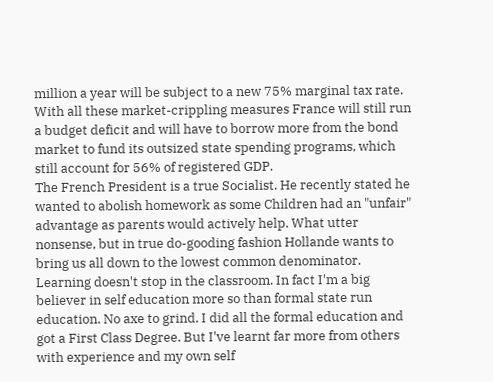million a year will be subject to a new 75% marginal tax rate. With all these market-crippling measures France will still run a budget deficit and will have to borrow more from the bond market to fund its outsized state spending programs, which still account for 56% of registered GDP.
The French President is a true Socialist. He recently stated he wanted to abolish homework as some Children had an "unfair" advantage as parents would actively help. What utter nonsense, but in true do-gooding fashion Hollande wants to bring us all down to the lowest common denominator. Learning doesn't stop in the classroom. In fact I'm a big believer in self education more so than formal state run education. No axe to grind. I did all the formal education and got a First Class Degree. But I've learnt far more from others with experience and my own self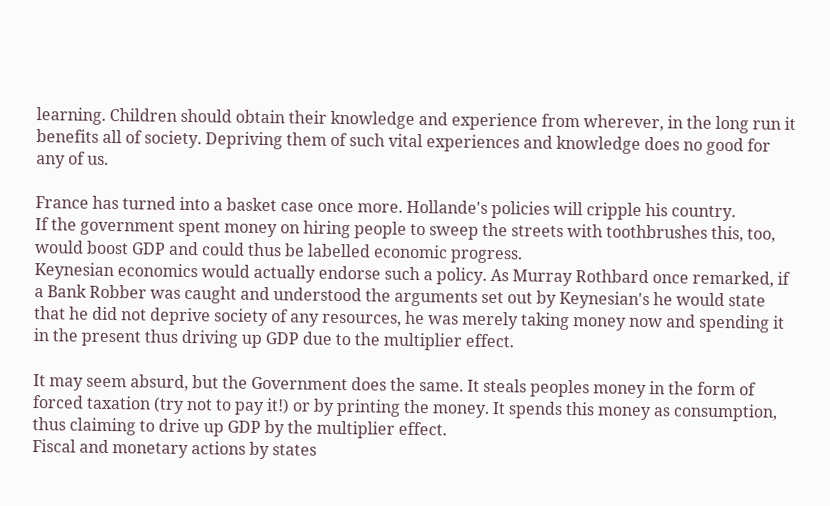learning. Children should obtain their knowledge and experience from wherever, in the long run it benefits all of society. Depriving them of such vital experiences and knowledge does no good for any of us.

France has turned into a basket case once more. Hollande's policies will cripple his country.
If the government spent money on hiring people to sweep the streets with toothbrushes this, too, would boost GDP and could thus be labelled economic progress.
Keynesian economics would actually endorse such a policy. As Murray Rothbard once remarked, if a Bank Robber was caught and understood the arguments set out by Keynesian's he would state that he did not deprive society of any resources, he was merely taking money now and spending it in the present thus driving up GDP due to the multiplier effect.

It may seem absurd, but the Government does the same. It steals peoples money in the form of forced taxation (try not to pay it!) or by printing the money. It spends this money as consumption, thus claiming to drive up GDP by the multiplier effect.
Fiscal and monetary actions by states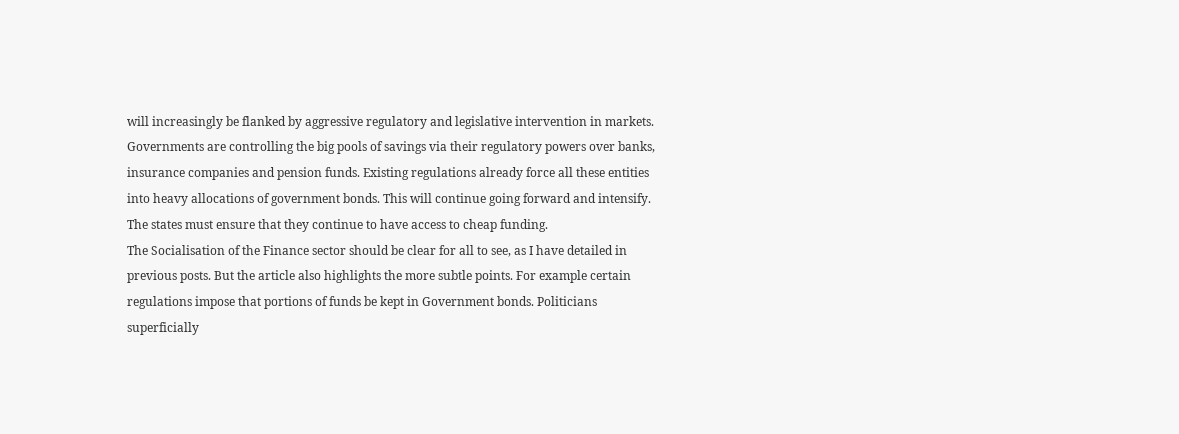will increasingly be flanked by aggressive regulatory and legislative intervention in markets. Governments are controlling the big pools of savings via their regulatory powers over banks, insurance companies and pension funds. Existing regulations already force all these entities into heavy allocations of government bonds. This will continue going forward and intensify. The states must ensure that they continue to have access to cheap funding.
The Socialisation of the Finance sector should be clear for all to see, as I have detailed in previous posts. But the article also highlights the more subtle points. For example certain regulations impose that portions of funds be kept in Government bonds. Politicians superficially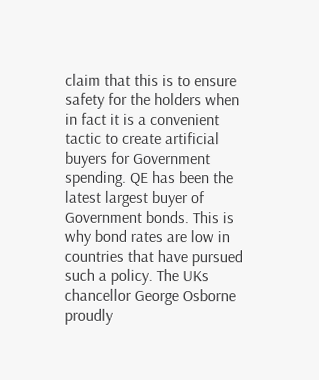claim that this is to ensure safety for the holders when in fact it is a convenient tactic to create artificial buyers for Government spending. QE has been the latest largest buyer of Government bonds. This is why bond rates are low in countries that have pursued such a policy. The UKs chancellor George Osborne proudly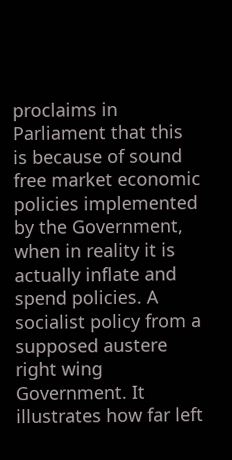proclaims in Parliament that this is because of sound free market economic policies implemented by the Government, when in reality it is actually inflate and spend policies. A socialist policy from a supposed austere right wing Government. It illustrates how far left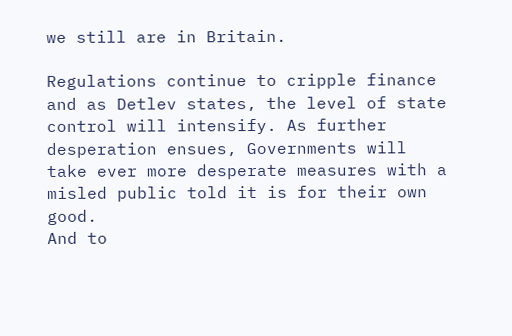we still are in Britain.

Regulations continue to cripple finance and as Detlev states, the level of state control will intensify. As further desperation ensues, Governments will take ever more desperate measures with a misled public told it is for their own good.
And to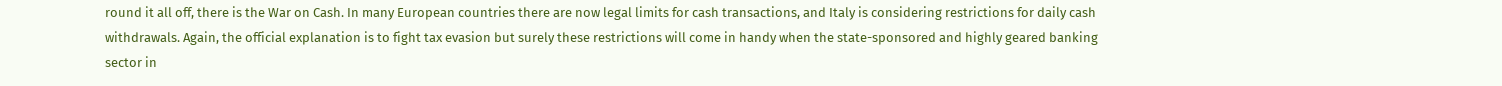round it all off, there is the War on Cash. In many European countries there are now legal limits for cash transactions, and Italy is considering restrictions for daily cash withdrawals. Again, the official explanation is to fight tax evasion but surely these restrictions will come in handy when the state-sponsored and highly geared banking sector in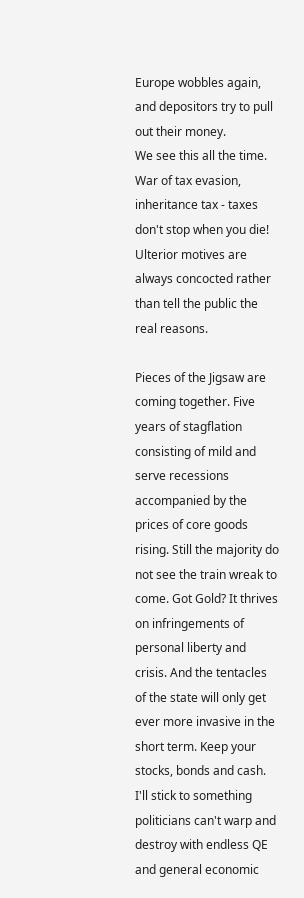Europe wobbles again, and depositors try to pull out their money.
We see this all the time. War of tax evasion, inheritance tax - taxes don't stop when you die! Ulterior motives are always concocted rather than tell the public the real reasons.

Pieces of the Jigsaw are coming together. Five years of stagflation consisting of mild and serve recessions accompanied by the prices of core goods rising. Still the majority do not see the train wreak to come. Got Gold? It thrives on infringements of personal liberty and crisis. And the tentacles of the state will only get ever more invasive in the short term. Keep your stocks, bonds and cash. I'll stick to something politicians can't warp and destroy with endless QE and general economic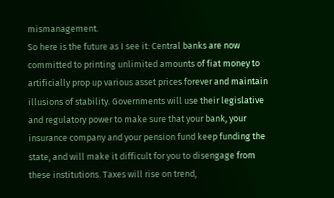mismanagement.
So here is the future as I see it: Central banks are now committed to printing unlimited amounts of fiat money to artificially prop up various asset prices forever and maintain illusions of stability. Governments will use their legislative and regulatory power to make sure that your bank, your insurance company and your pension fund keep funding the state, and will make it difficult for you to disengage from these institutions. Taxes will rise on trend,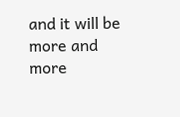and it will be more and more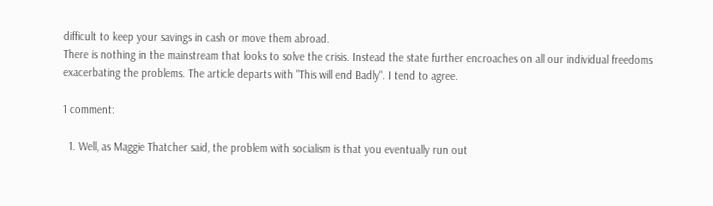difficult to keep your savings in cash or move them abroad.
There is nothing in the mainstream that looks to solve the crisis. Instead the state further encroaches on all our individual freedoms exacerbating the problems. The article departs with "This will end Badly". I tend to agree.

1 comment:

  1. Well, as Maggie Thatcher said, the problem with socialism is that you eventually run out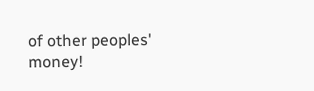of other peoples' money!